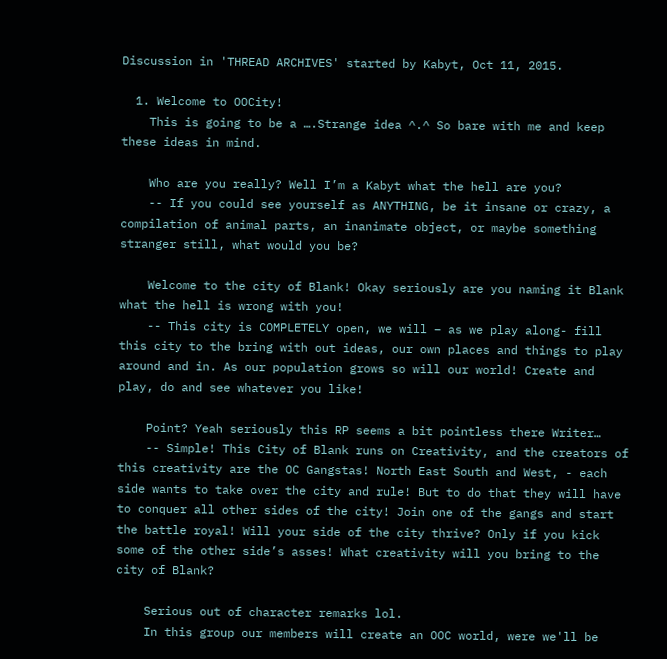Discussion in 'THREAD ARCHIVES' started by Kabyt, Oct 11, 2015.

  1. Welcome to OOCity!
    This is going to be a ….Strange idea ^.^ So bare with me and keep these ideas in mind.

    Who are you really? Well I’m a Kabyt what the hell are you?
    -- If you could see yourself as ANYTHING, be it insane or crazy, a compilation of animal parts, an inanimate object, or maybe something stranger still, what would you be?

    Welcome to the city of Blank! Okay seriously are you naming it Blank what the hell is wrong with you!
    -- This city is COMPLETELY open, we will – as we play along- fill this city to the bring with out ideas, our own places and things to play around and in. As our population grows so will our world! Create and play, do and see whatever you like!

    Point? Yeah seriously this RP seems a bit pointless there Writer…
    -- Simple! This City of Blank runs on Creativity, and the creators of this creativity are the OC Gangstas! North East South and West, - each side wants to take over the city and rule! But to do that they will have to conquer all other sides of the city! Join one of the gangs and start the battle royal! Will your side of the city thrive? Only if you kick some of the other side’s asses! What creativity will you bring to the city of Blank?

    Serious out of character remarks lol.
    In this group our members will create an OOC world, were we'll be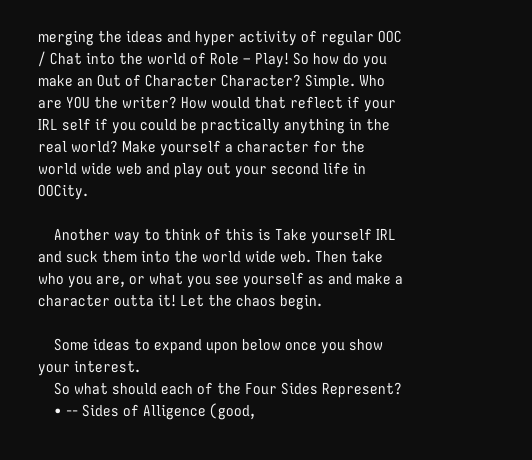merging the ideas and hyper activity of regular OOC / Chat into the world of Role – Play! So how do you make an Out of Character Character? Simple. Who are YOU the writer? How would that reflect if your IRL self if you could be practically anything in the real world? Make yourself a character for the world wide web and play out your second life in OOCity.

    Another way to think of this is Take yourself IRL and suck them into the world wide web. Then take who you are, or what you see yourself as and make a character outta it! Let the chaos begin.

    Some ideas to expand upon below once you show your interest.
    So what should each of the Four Sides Represent?
    • -- Sides of Alligence (good,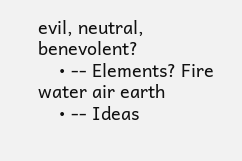evil, neutral, benevolent?
    • -- Elements? Fire water air earth
    • -- Ideas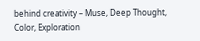behind creativity – Muse, Deep Thought, Color, Exploration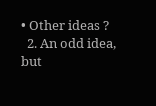• Other ideas ?
  2. An odd idea, but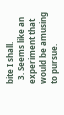bite I shall.
  3. Seems like an experiment that would be amusing to pursue.